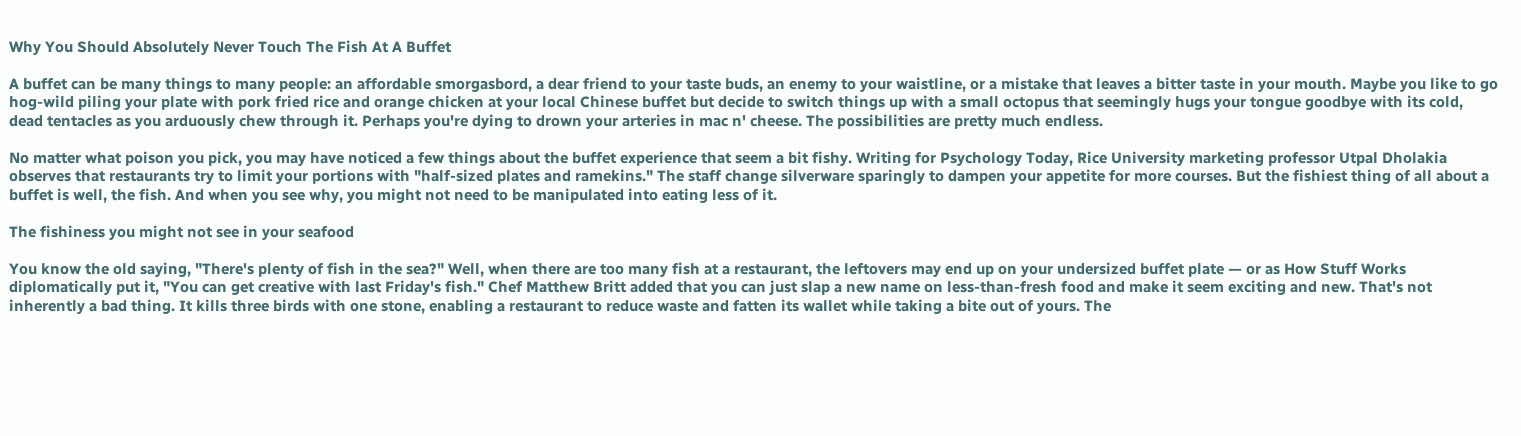Why You Should Absolutely Never Touch The Fish At A Buffet

A buffet can be many things to many people: an affordable smorgasbord, a dear friend to your taste buds, an enemy to your waistline, or a mistake that leaves a bitter taste in your mouth. Maybe you like to go hog-wild piling your plate with pork fried rice and orange chicken at your local Chinese buffet but decide to switch things up with a small octopus that seemingly hugs your tongue goodbye with its cold, dead tentacles as you arduously chew through it. Perhaps you're dying to drown your arteries in mac n' cheese. The possibilities are pretty much endless.

No matter what poison you pick, you may have noticed a few things about the buffet experience that seem a bit fishy. Writing for Psychology Today, Rice University marketing professor Utpal Dholakia observes that restaurants try to limit your portions with "half-sized plates and ramekins." The staff change silverware sparingly to dampen your appetite for more courses. But the fishiest thing of all about a buffet is well, the fish. And when you see why, you might not need to be manipulated into eating less of it.

The fishiness you might not see in your seafood

You know the old saying, "There's plenty of fish in the sea?" Well, when there are too many fish at a restaurant, the leftovers may end up on your undersized buffet plate — or as How Stuff Works diplomatically put it, "You can get creative with last Friday's fish." Chef Matthew Britt added that you can just slap a new name on less-than-fresh food and make it seem exciting and new. That's not inherently a bad thing. It kills three birds with one stone, enabling a restaurant to reduce waste and fatten its wallet while taking a bite out of yours. The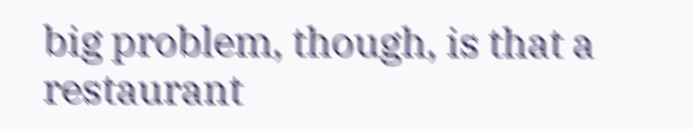big problem, though, is that a restaurant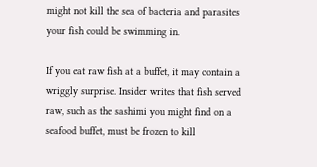might not kill the sea of bacteria and parasites your fish could be swimming in.

If you eat raw fish at a buffet, it may contain a wriggly surprise. Insider writes that fish served raw, such as the sashimi you might find on a seafood buffet, must be frozen to kill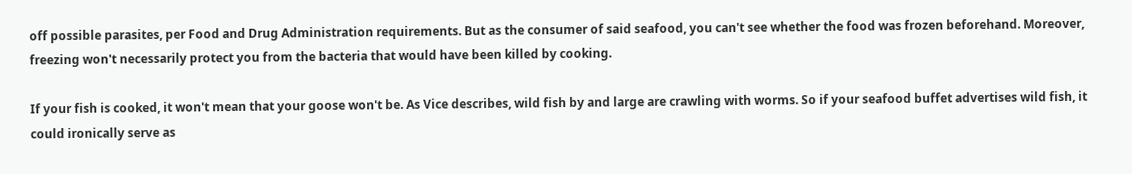off possible parasites, per Food and Drug Administration requirements. But as the consumer of said seafood, you can't see whether the food was frozen beforehand. Moreover, freezing won't necessarily protect you from the bacteria that would have been killed by cooking.

If your fish is cooked, it won't mean that your goose won't be. As Vice describes, wild fish by and large are crawling with worms. So if your seafood buffet advertises wild fish, it could ironically serve as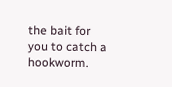the bait for you to catch a hookworm.